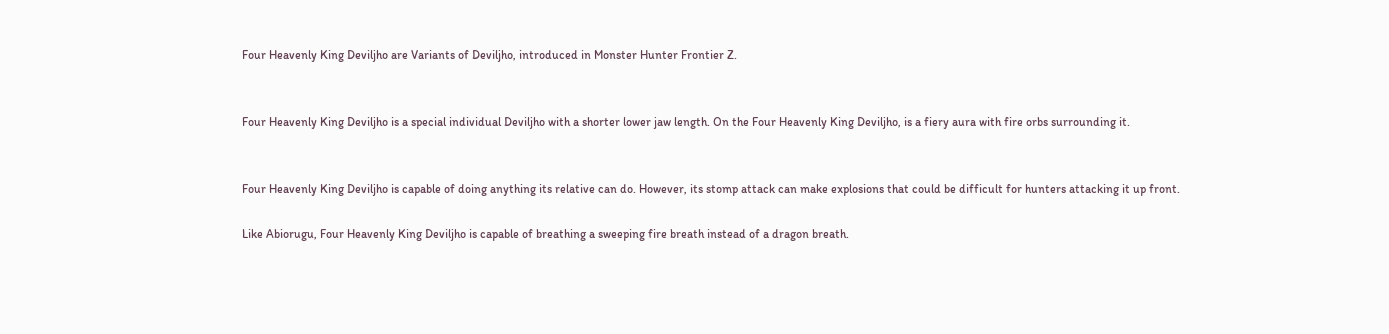Four Heavenly King Deviljho are Variants of Deviljho, introduced in Monster Hunter Frontier Z.


Four Heavenly King Deviljho is a special individual Deviljho with a shorter lower jaw length. On the Four Heavenly King Deviljho, is a fiery aura with fire orbs surrounding it.


Four Heavenly King Deviljho is capable of doing anything its relative can do. However, its stomp attack can make explosions that could be difficult for hunters attacking it up front.

Like Abiorugu, Four Heavenly King Deviljho is capable of breathing a sweeping fire breath instead of a dragon breath.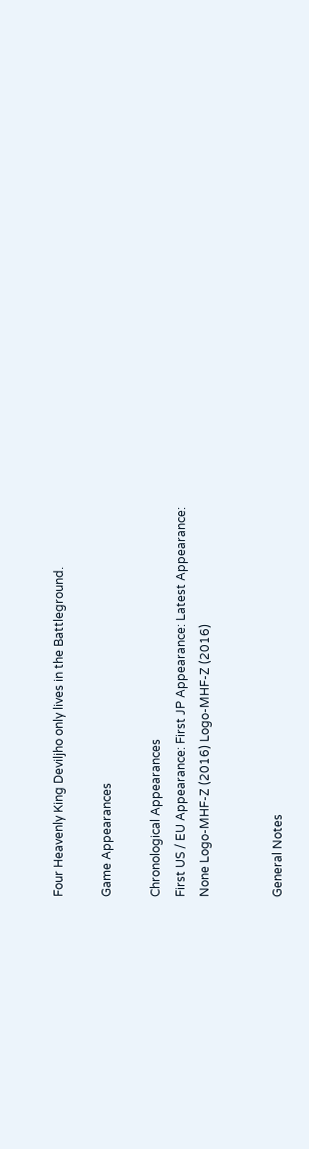Four Heavenly King Deviljho only lives in the Battleground.

Game Appearances

Chronological Appearances
First US / EU Appearance: First JP Appearance: Latest Appearance:
None Logo-MHF-Z (2016) Logo-MHF-Z (2016)


General Notes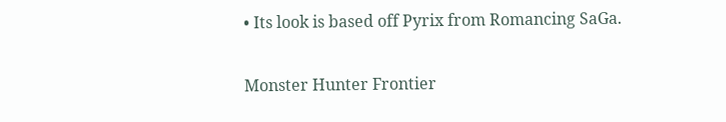• Its look is based off Pyrix from Romancing SaGa.

Monster Hunter Frontier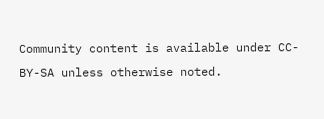Community content is available under CC-BY-SA unless otherwise noted.